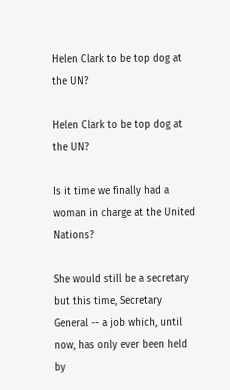Helen Clark to be top dog at the UN?

Helen Clark to be top dog at the UN?

Is it time we finally had a woman in charge at the United Nations?

She would still be a secretary but this time, Secretary General -- a job which, until now, has only ever been held by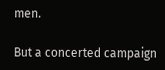men.

But a concerted campaign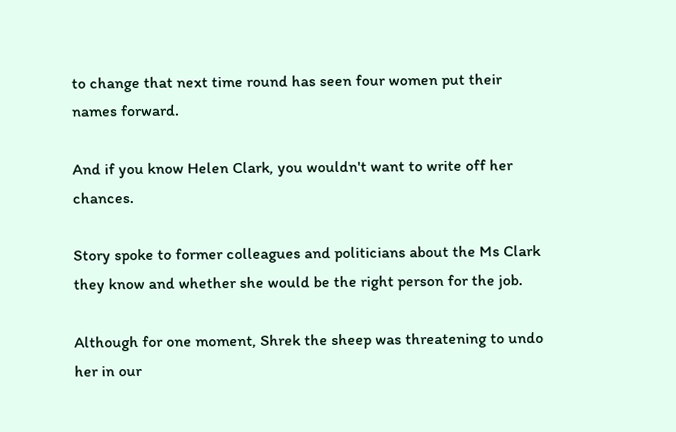to change that next time round has seen four women put their names forward.

And if you know Helen Clark, you wouldn't want to write off her chances.

Story spoke to former colleagues and politicians about the Ms Clark they know and whether she would be the right person for the job.

Although for one moment, Shrek the sheep was threatening to undo her in our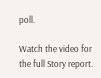poll.

Watch the video for the full Story report.